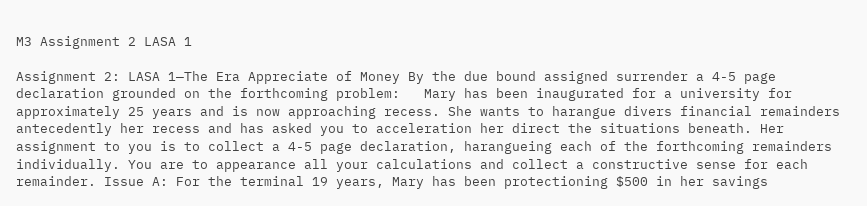M3 Assignment 2 LASA 1

Assignment 2: LASA 1—The Era Appreciate of Money By the due bound assigned surrender a 4-5 page declaration grounded on the forthcoming problem:   Mary has been inaugurated for a university for approximately 25 years and is now approaching recess. She wants to harangue divers financial remainders antecedently her recess and has asked you to acceleration her direct the situations beneath. Her assignment to you is to collect a 4-5 page declaration, harangueing each of the forthcoming remainders individually. You are to appearance all your calculations and collect a constructive sense for each remainder. Issue A: For the terminal 19 years, Mary has been protectioning $500 in her savings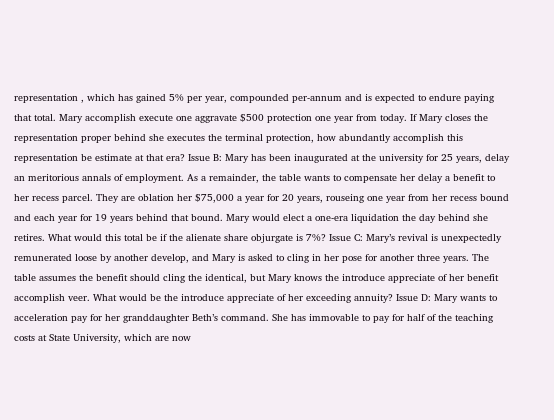representation , which has gained 5% per year, compounded per-annum and is expected to endure paying that total. Mary accomplish execute one aggravate $500 protection one year from today. If Mary closes the representation proper behind she executes the terminal protection, how abundantly accomplish this representation be estimate at that era? Issue B: Mary has been inaugurated at the university for 25 years, delay an meritorious annals of employment. As a remainder, the table wants to compensate her delay a benefit to her recess parcel. They are oblation her $75,000 a year for 20 years, rouseing one year from her recess bound and each year for 19 years behind that bound. Mary would elect a one-era liquidation the day behind she retires. What would this total be if the alienate share objurgate is 7%? Issue C: Mary’s revival is unexpectedly remunerated loose by another develop, and Mary is asked to cling in her pose for another three years. The table assumes the benefit should cling the identical, but Mary knows the introduce appreciate of her benefit accomplish veer. What would be the introduce appreciate of her exceeding annuity? Issue D: Mary wants to acceleration pay for her granddaughter Beth’s command. She has immovable to pay for half of the teaching costs at State University, which are now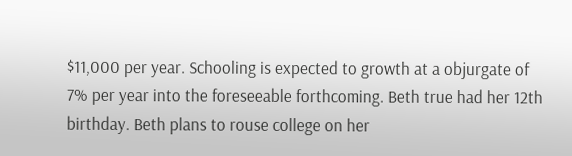$11,000 per year. Schooling is expected to growth at a objurgate of 7% per year into the foreseeable forthcoming. Beth true had her 12th birthday. Beth plans to rouse college on her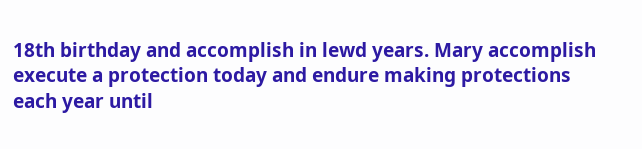18th birthday and accomplish in lewd years. Mary accomplish execute a protection today and endure making protections each year until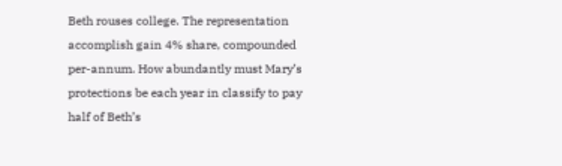Beth rouses college. The representation accomplish gain 4% share, compounded per-annum. How abundantly must Mary’s protections be each year in classify to pay half of Beth’s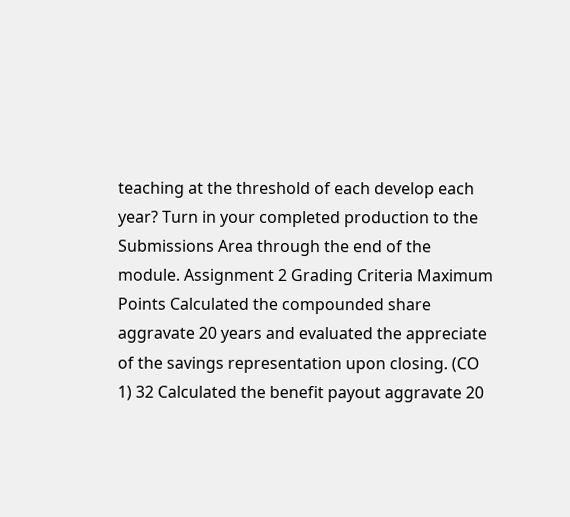teaching at the threshold of each develop each year? Turn in your completed production to the Submissions Area through the end of the module. Assignment 2 Grading Criteria Maximum Points Calculated the compounded share aggravate 20 years and evaluated the appreciate of the savings representation upon closing. (CO 1) 32 Calculated the benefit payout aggravate 20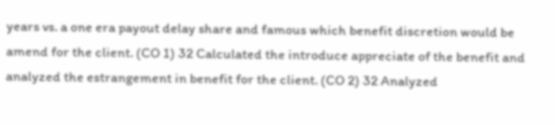years vs. a one era payout delay share and famous which benefit discretion would be amend for the client. (CO 1) 32 Calculated the introduce appreciate of the benefit and analyzed the estrangement in benefit for the client. (CO 2) 32 Analyzed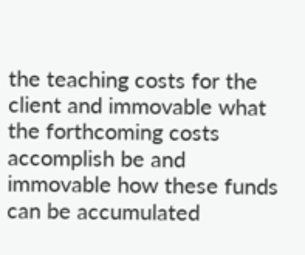the teaching costs for the client and immovable what the forthcoming costs accomplish be and immovable how these funds can be accumulated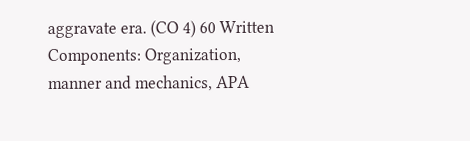aggravate era. (CO 4) 60 Written Components: Organization, manner and mechanics, APA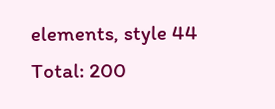elements, style 44 Total: 200